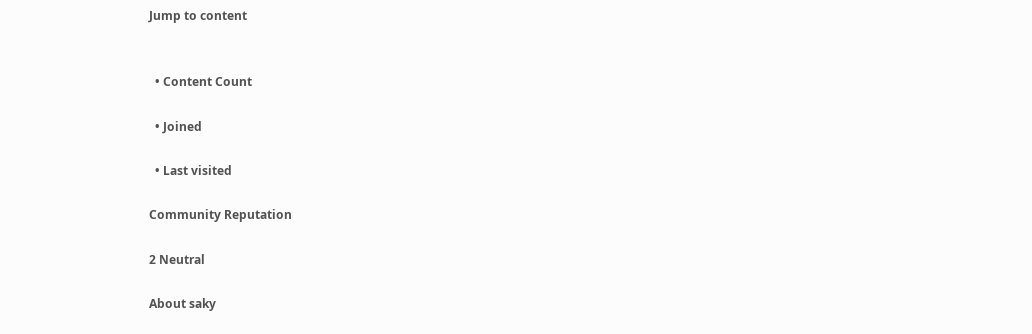Jump to content


  • Content Count

  • Joined

  • Last visited

Community Reputation

2 Neutral

About saky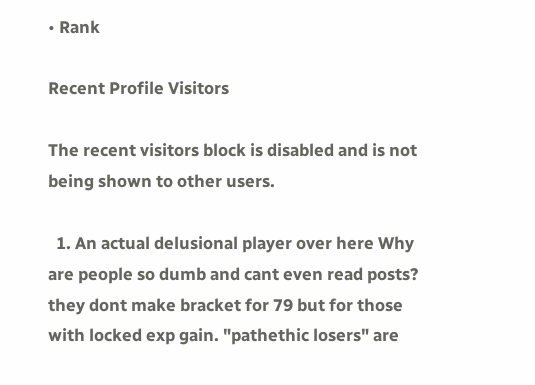• Rank

Recent Profile Visitors

The recent visitors block is disabled and is not being shown to other users.

  1. An actual delusional player over here Why are people so dumb and cant even read posts? they dont make bracket for 79 but for those with locked exp gain. "pathethic losers" are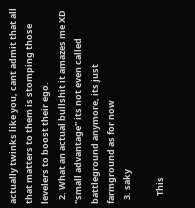actually twinks like you, cant admit that all that matters to them is stomping those levelers to boost their ego.
  2. What an actual bullshit it amazes me XD "small advantage" its not even called battleground anymore, its just farmground as for now
  3. saky

    This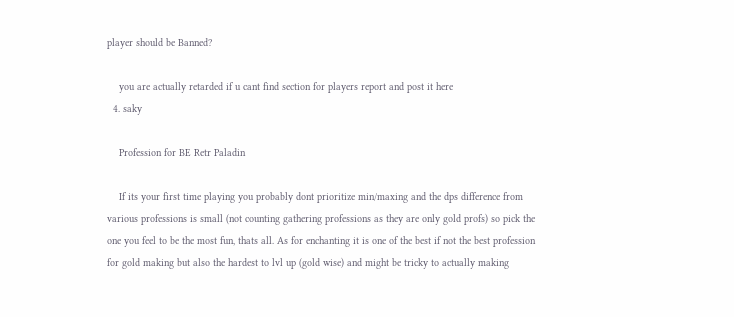player should be Banned?

    you are actually retarded if u cant find section for players report and post it here
  4. saky

    Profession for BE Retr Paladin

    If its your first time playing you probably dont prioritize min/maxing and the dps difference from various professions is small (not counting gathering professions as they are only gold profs) so pick the one you feel to be the most fun, thats all. As for enchanting it is one of the best if not the best profession for gold making but also the hardest to lvl up (gold wise) and might be tricky to actually making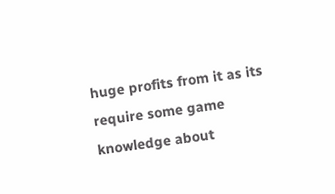huge profits from it as its require some game knowledge about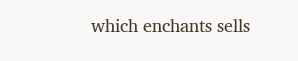which enchants sells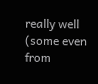really well (some even from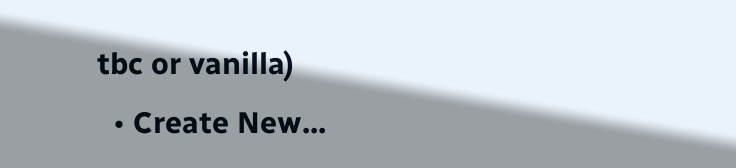tbc or vanilla)
  • Create New...